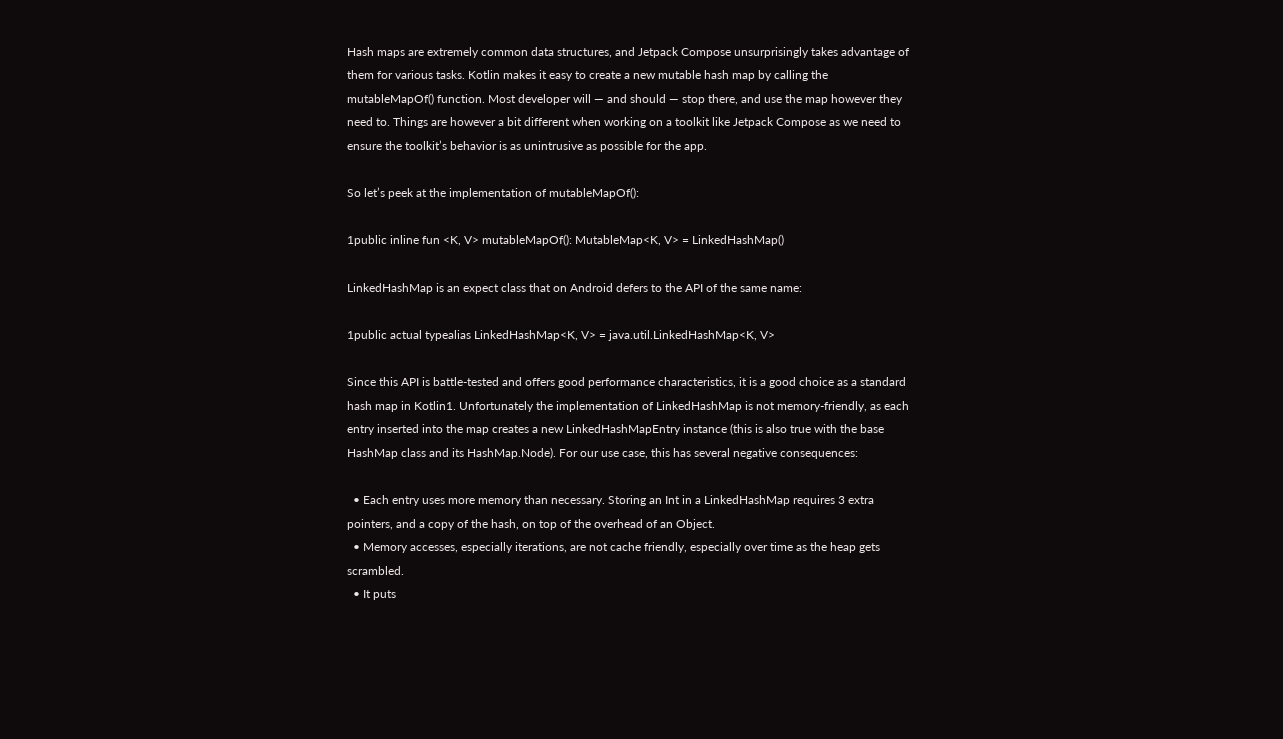Hash maps are extremely common data structures, and Jetpack Compose unsurprisingly takes advantage of them for various tasks. Kotlin makes it easy to create a new mutable hash map by calling the mutableMapOf() function. Most developer will — and should — stop there, and use the map however they need to. Things are however a bit different when working on a toolkit like Jetpack Compose as we need to ensure the toolkit’s behavior is as unintrusive as possible for the app.

So let’s peek at the implementation of mutableMapOf():

1public inline fun <K, V> mutableMapOf(): MutableMap<K, V> = LinkedHashMap()

LinkedHashMap is an expect class that on Android defers to the API of the same name:

1public actual typealias LinkedHashMap<K, V> = java.util.LinkedHashMap<K, V>

Since this API is battle-tested and offers good performance characteristics, it is a good choice as a standard hash map in Kotlin1. Unfortunately the implementation of LinkedHashMap is not memory-friendly, as each entry inserted into the map creates a new LinkedHashMapEntry instance (this is also true with the base HashMap class and its HashMap.Node). For our use case, this has several negative consequences:

  • Each entry uses more memory than necessary. Storing an Int in a LinkedHashMap requires 3 extra pointers, and a copy of the hash, on top of the overhead of an Object.
  • Memory accesses, especially iterations, are not cache friendly, especially over time as the heap gets scrambled.
  • It puts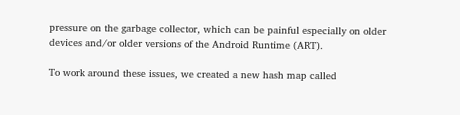pressure on the garbage collector, which can be painful especially on older devices and/or older versions of the Android Runtime (ART).

To work around these issues, we created a new hash map called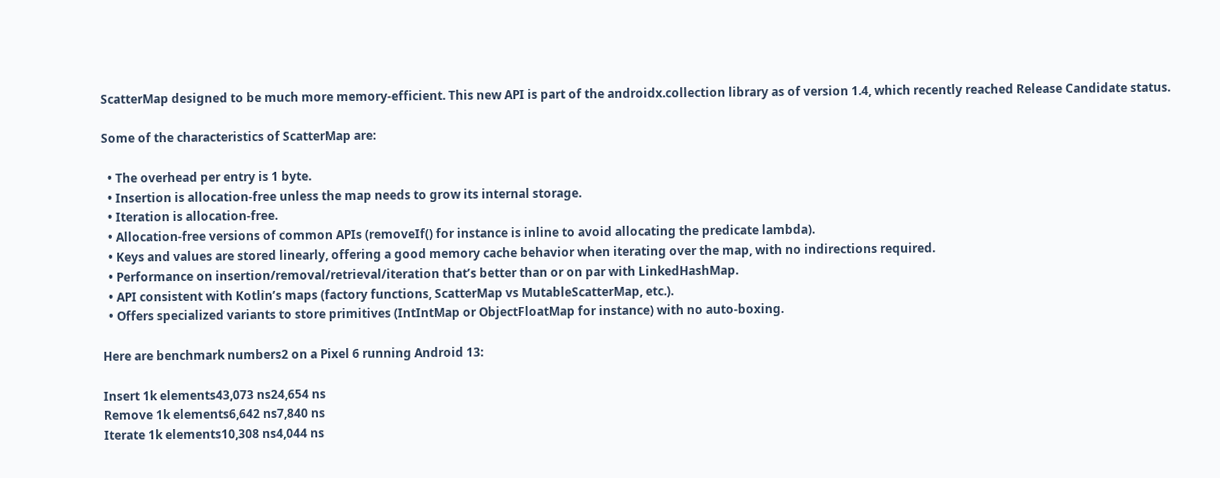ScatterMap designed to be much more memory-efficient. This new API is part of the androidx.collection library as of version 1.4, which recently reached Release Candidate status.

Some of the characteristics of ScatterMap are:

  • The overhead per entry is 1 byte.
  • Insertion is allocation-free unless the map needs to grow its internal storage.
  • Iteration is allocation-free.
  • Allocation-free versions of common APIs (removeIf() for instance is inline to avoid allocating the predicate lambda).
  • Keys and values are stored linearly, offering a good memory cache behavior when iterating over the map, with no indirections required.
  • Performance on insertion/removal/retrieval/iteration that’s better than or on par with LinkedHashMap.
  • API consistent with Kotlin’s maps (factory functions, ScatterMap vs MutableScatterMap, etc.).
  • Offers specialized variants to store primitives (IntIntMap or ObjectFloatMap for instance) with no auto-boxing.

Here are benchmark numbers2 on a Pixel 6 running Android 13:

Insert 1k elements43,073 ns24,654 ns
Remove 1k elements6,642 ns7,840 ns
Iterate 1k elements10,308 ns4,044 ns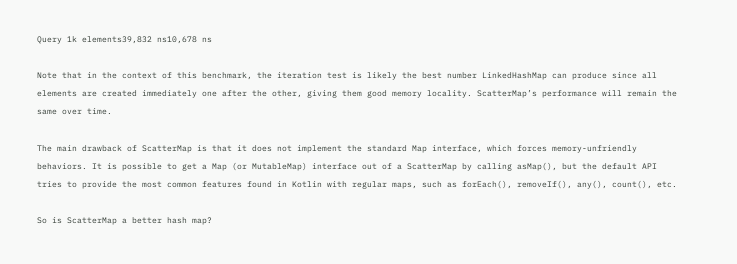Query 1k elements39,832 ns10,678 ns

Note that in the context of this benchmark, the iteration test is likely the best number LinkedHashMap can produce since all elements are created immediately one after the other, giving them good memory locality. ScatterMap’s performance will remain the same over time.

The main drawback of ScatterMap is that it does not implement the standard Map interface, which forces memory-unfriendly behaviors. It is possible to get a Map (or MutableMap) interface out of a ScatterMap by calling asMap(), but the default API tries to provide the most common features found in Kotlin with regular maps, such as forEach(), removeIf(), any(), count(), etc.

So is ScatterMap a better hash map?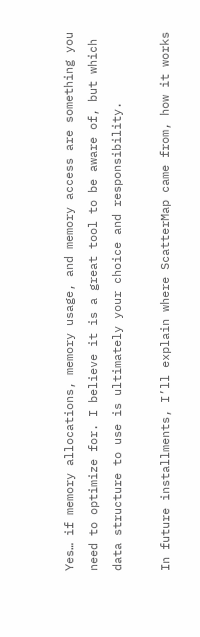Yes… if memory allocations, memory usage, and memory access are something you need to optimize for. I believe it is a great tool to be aware of, but which data structure to use is ultimately your choice and responsibility.

In future installments, I’ll explain where ScatterMap came from, how it works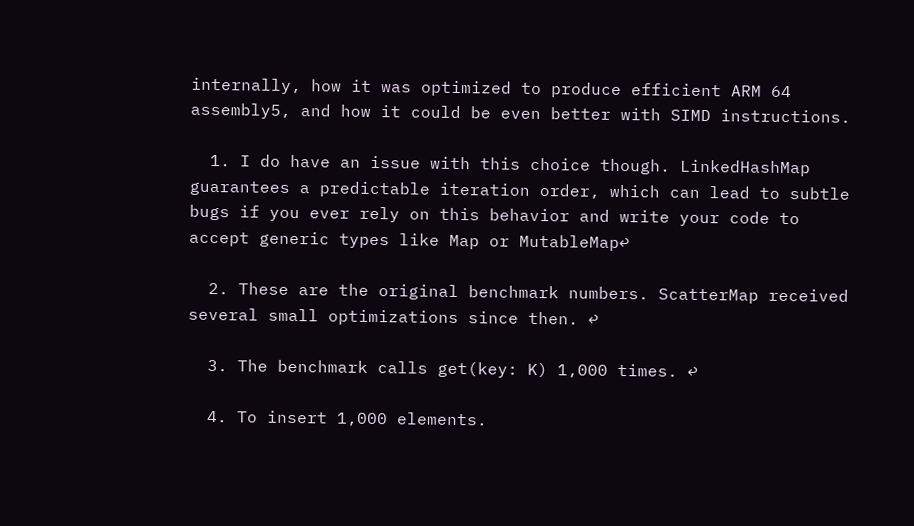internally, how it was optimized to produce efficient ARM 64 assembly5, and how it could be even better with SIMD instructions.

  1. I do have an issue with this choice though. LinkedHashMap guarantees a predictable iteration order, which can lead to subtle bugs if you ever rely on this behavior and write your code to accept generic types like Map or MutableMap↩

  2. These are the original benchmark numbers. ScatterMap received several small optimizations since then. ↩

  3. The benchmark calls get(key: K) 1,000 times. ↩

  4. To insert 1,000 elements.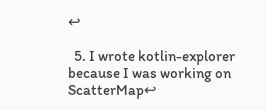↩

  5. I wrote kotlin-explorer because I was working on ScatterMap↩